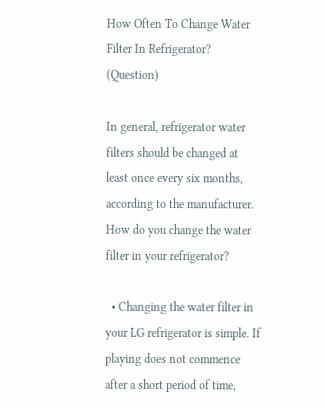How Often To Change Water Filter In Refrigerator? (Question)

In general, refrigerator water filters should be changed at least once every six months, according to the manufacturer.
How do you change the water filter in your refrigerator?

  • Changing the water filter in your LG refrigerator is simple. If playing does not commence after a short period of time,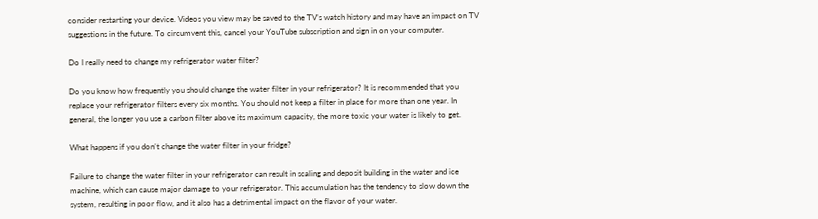consider restarting your device. Videos you view may be saved to the TV’s watch history and may have an impact on TV suggestions in the future. To circumvent this, cancel your YouTube subscription and sign in on your computer.

Do I really need to change my refrigerator water filter?

Do you know how frequently you should change the water filter in your refrigerator? It is recommended that you replace your refrigerator filters every six months. You should not keep a filter in place for more than one year. In general, the longer you use a carbon filter above its maximum capacity, the more toxic your water is likely to get.

What happens if you don’t change the water filter in your fridge?

Failure to change the water filter in your refrigerator can result in scaling and deposit building in the water and ice machine, which can cause major damage to your refrigerator. This accumulation has the tendency to slow down the system, resulting in poor flow, and it also has a detrimental impact on the flavor of your water.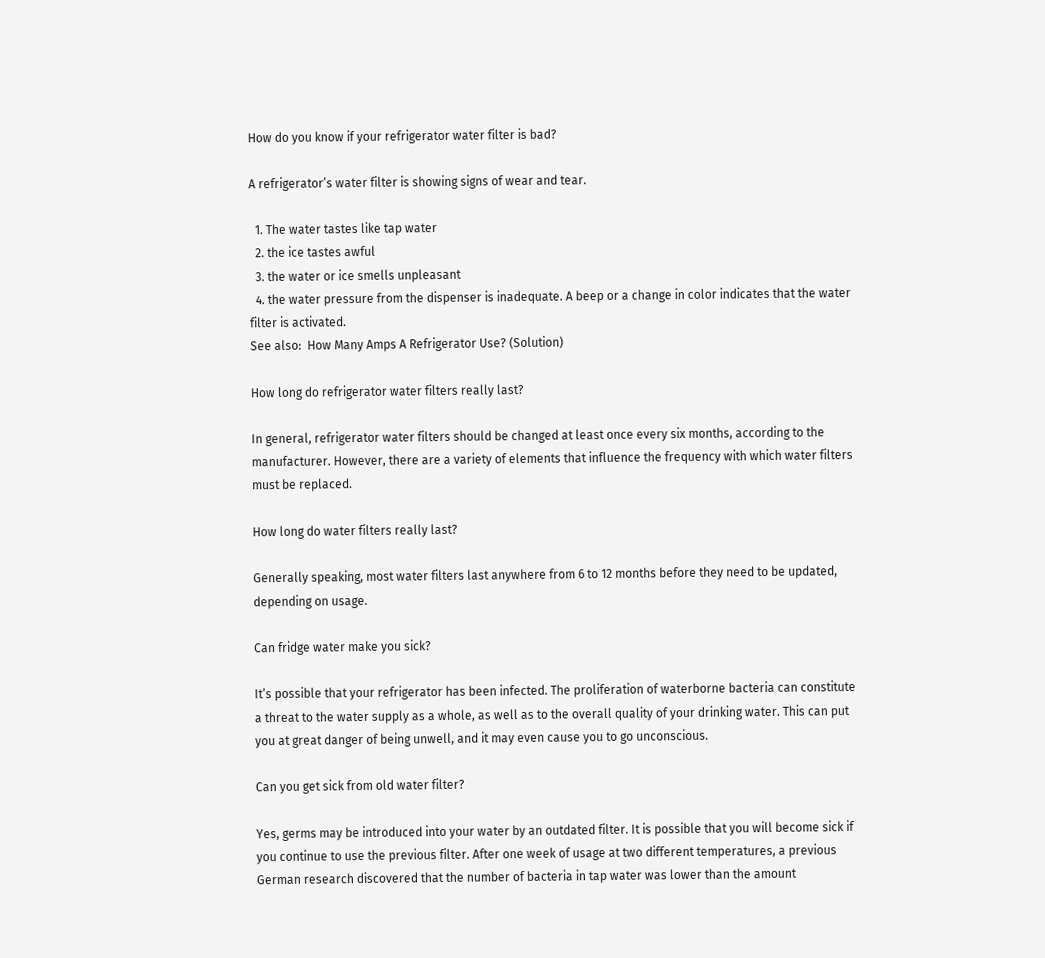How do you know if your refrigerator water filter is bad?

A refrigerator’s water filter is showing signs of wear and tear.

  1. The water tastes like tap water
  2. the ice tastes awful
  3. the water or ice smells unpleasant
  4. the water pressure from the dispenser is inadequate. A beep or a change in color indicates that the water filter is activated.
See also:  How Many Amps A Refrigerator Use? (Solution)

How long do refrigerator water filters really last?

In general, refrigerator water filters should be changed at least once every six months, according to the manufacturer. However, there are a variety of elements that influence the frequency with which water filters must be replaced.

How long do water filters really last?

Generally speaking, most water filters last anywhere from 6 to 12 months before they need to be updated, depending on usage.

Can fridge water make you sick?

It’s possible that your refrigerator has been infected. The proliferation of waterborne bacteria can constitute a threat to the water supply as a whole, as well as to the overall quality of your drinking water. This can put you at great danger of being unwell, and it may even cause you to go unconscious.

Can you get sick from old water filter?

Yes, germs may be introduced into your water by an outdated filter. It is possible that you will become sick if you continue to use the previous filter. After one week of usage at two different temperatures, a previous German research discovered that the number of bacteria in tap water was lower than the amount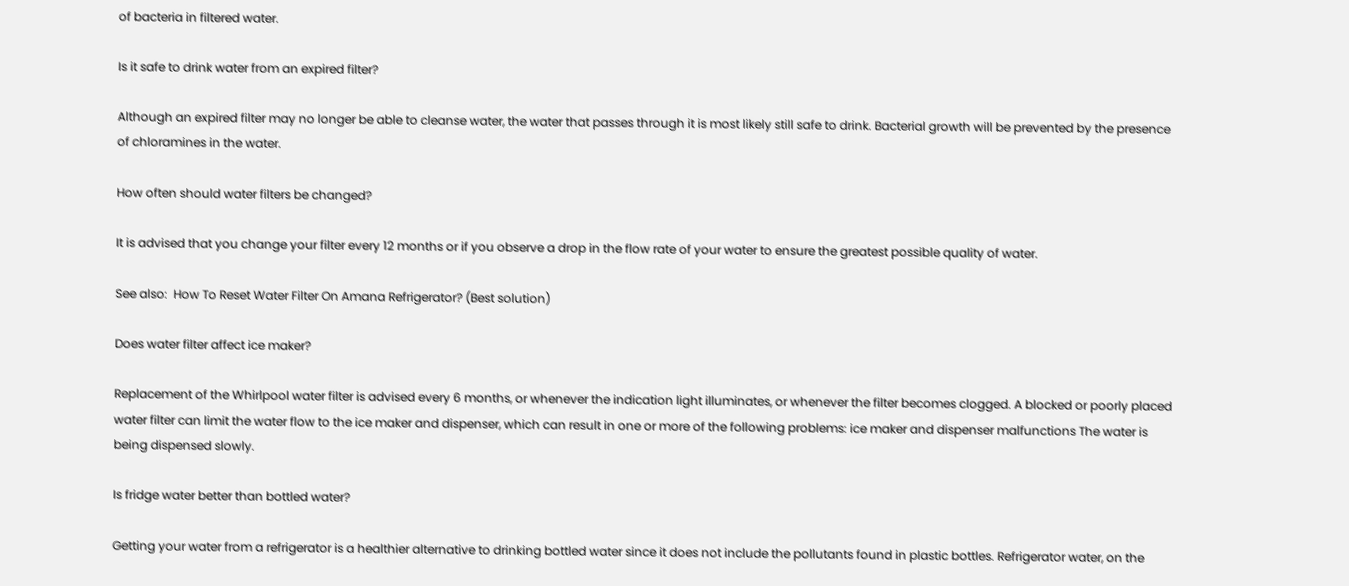of bacteria in filtered water.

Is it safe to drink water from an expired filter?

Although an expired filter may no longer be able to cleanse water, the water that passes through it is most likely still safe to drink. Bacterial growth will be prevented by the presence of chloramines in the water.

How often should water filters be changed?

It is advised that you change your filter every 12 months or if you observe a drop in the flow rate of your water to ensure the greatest possible quality of water.

See also:  How To Reset Water Filter On Amana Refrigerator? (Best solution)

Does water filter affect ice maker?

Replacement of the Whirlpool water filter is advised every 6 months, or whenever the indication light illuminates, or whenever the filter becomes clogged. A blocked or poorly placed water filter can limit the water flow to the ice maker and dispenser, which can result in one or more of the following problems: ice maker and dispenser malfunctions The water is being dispensed slowly.

Is fridge water better than bottled water?

Getting your water from a refrigerator is a healthier alternative to drinking bottled water since it does not include the pollutants found in plastic bottles. Refrigerator water, on the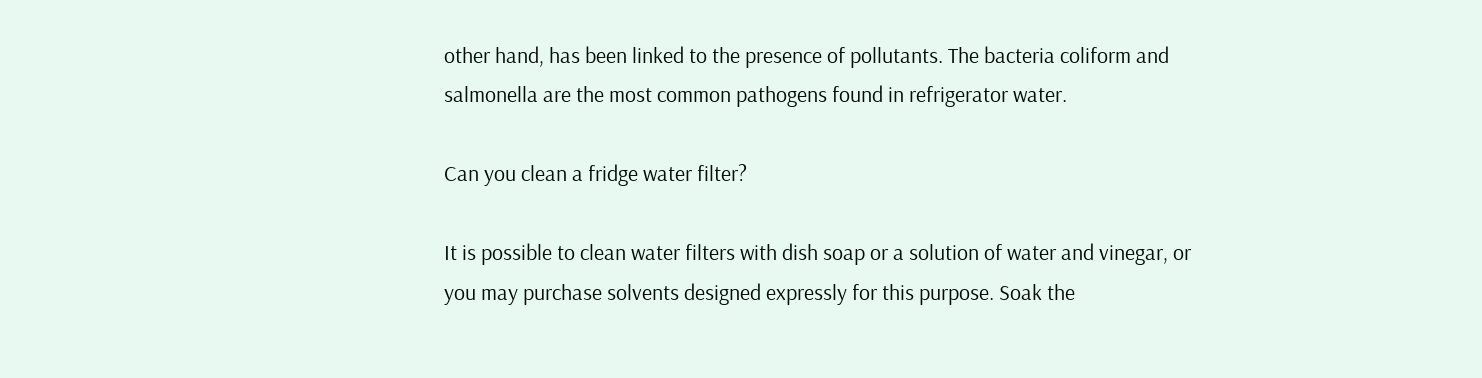other hand, has been linked to the presence of pollutants. The bacteria coliform and salmonella are the most common pathogens found in refrigerator water.

Can you clean a fridge water filter?

It is possible to clean water filters with dish soap or a solution of water and vinegar, or you may purchase solvents designed expressly for this purpose. Soak the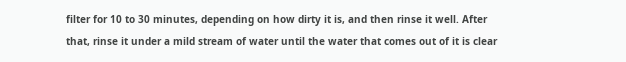filter for 10 to 30 minutes, depending on how dirty it is, and then rinse it well. After that, rinse it under a mild stream of water until the water that comes out of it is clear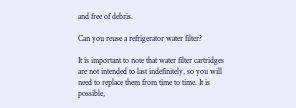and free of debris.

Can you reuse a refrigerator water filter?

It is important to note that water filter cartridges are not intended to last indefinitely, so you will need to replace them from time to time. It is possible,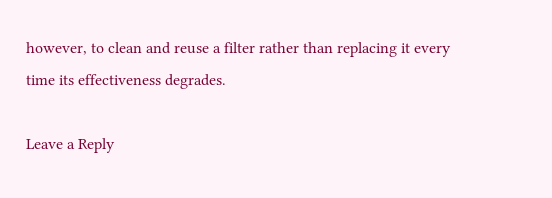however, to clean and reuse a filter rather than replacing it every time its effectiveness degrades.

Leave a Reply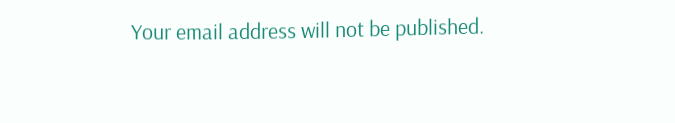Your email address will not be published.